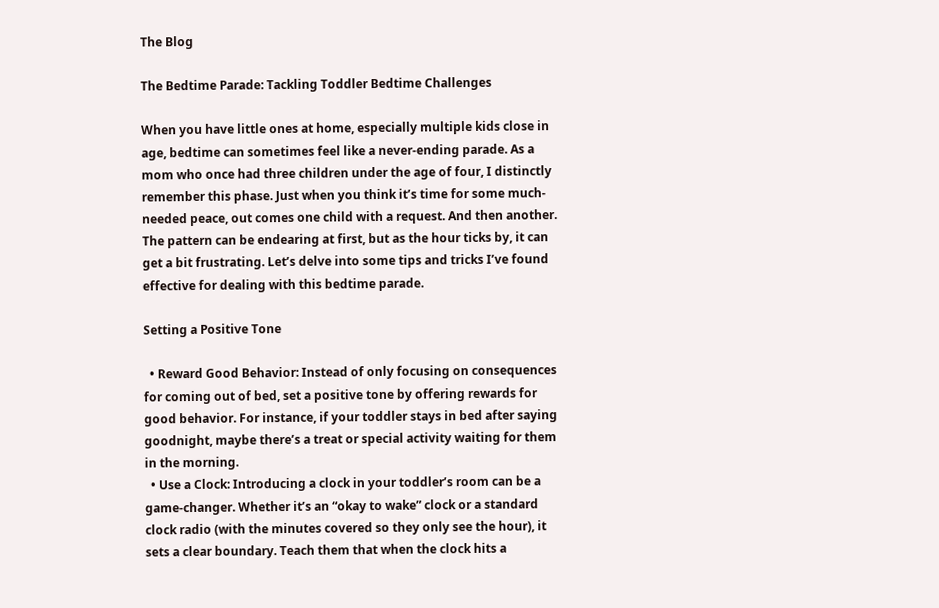The Blog

The Bedtime Parade: Tackling Toddler Bedtime Challenges

When you have little ones at home, especially multiple kids close in age, bedtime can sometimes feel like a never-ending parade. As a mom who once had three children under the age of four, I distinctly remember this phase. Just when you think it’s time for some much-needed peace, out comes one child with a request. And then another. The pattern can be endearing at first, but as the hour ticks by, it can get a bit frustrating. Let’s delve into some tips and tricks I’ve found effective for dealing with this bedtime parade.

Setting a Positive Tone

  • Reward Good Behavior: Instead of only focusing on consequences for coming out of bed, set a positive tone by offering rewards for good behavior. For instance, if your toddler stays in bed after saying goodnight, maybe there’s a treat or special activity waiting for them in the morning.
  • Use a Clock: Introducing a clock in your toddler’s room can be a game-changer. Whether it’s an “okay to wake” clock or a standard clock radio (with the minutes covered so they only see the hour), it sets a clear boundary. Teach them that when the clock hits a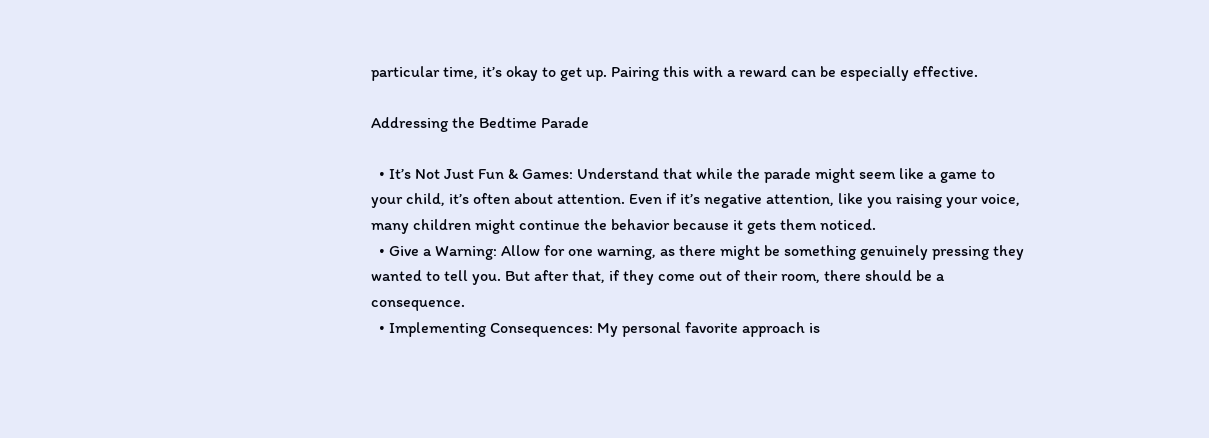particular time, it’s okay to get up. Pairing this with a reward can be especially effective.

Addressing the Bedtime Parade

  • It’s Not Just Fun & Games: Understand that while the parade might seem like a game to your child, it’s often about attention. Even if it’s negative attention, like you raising your voice, many children might continue the behavior because it gets them noticed.
  • Give a Warning: Allow for one warning, as there might be something genuinely pressing they wanted to tell you. But after that, if they come out of their room, there should be a consequence.
  • Implementing Consequences: My personal favorite approach is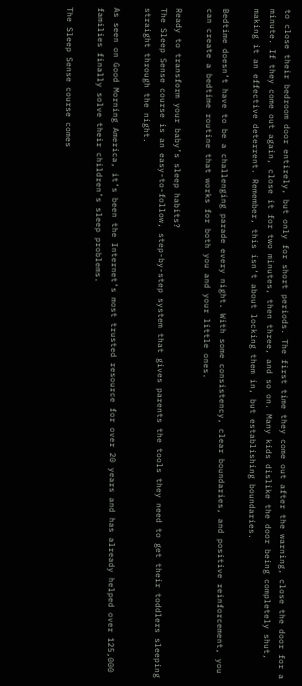to close their bedroom door entirely, but only for short periods. The first time they come out after the warning, close the door for a minute. If they come out again, close it for two minutes, then three, and so on. Many kids dislike the door being completely shut, making it an effective deterrent. Remember, this isn’t about locking them in, but establishing boundaries.

Bedtime doesn’t have to be a challenging parade every night. With some consistency, clear boundaries, and positive reinforcement, you can create a bedtime routine that works for both you and your little ones.

Ready to transform your baby’s sleep habits?
The Sleep Sense course is an easy-to-follow, step-by-step system that gives parents the tools they need to get their toddlers sleeping straight through the night.

As seen on Good Morning America, it’s been the Internet’s most trusted resource for over 20 years and has already helped over 125,000 families finally solve their children’s sleep problems.

The Sleep Sense course comes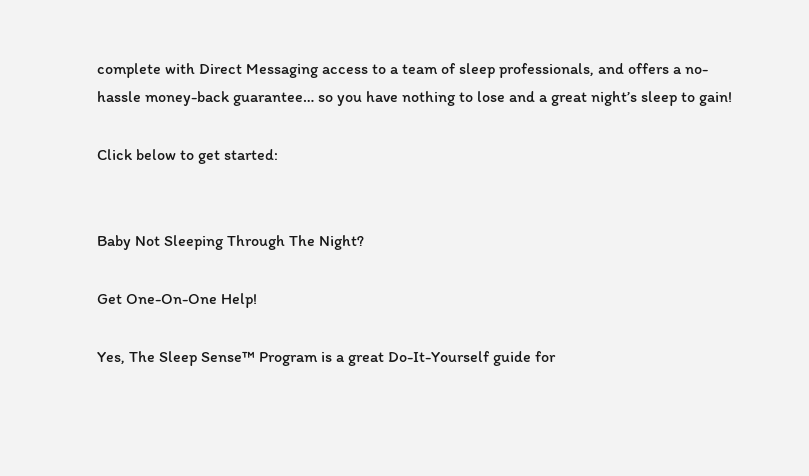complete with Direct Messaging access to a team of sleep professionals, and offers a no-hassle money-back guarantee… so you have nothing to lose and a great night’s sleep to gain!

Click below to get started:


Baby Not Sleeping Through The Night?

Get One-On-One Help!

Yes, The Sleep Sense™ Program is a great Do-It-Yourself guide for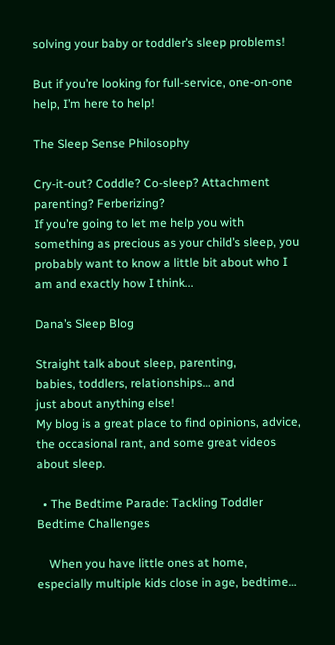solving your baby or toddler’s sleep problems!

But if you’re looking for full-service, one-on-one help, I’m here to help!

The Sleep Sense Philosophy

Cry-it-out? Coddle? Co-sleep? Attachment parenting? Ferberizing?
If you’re going to let me help you with something as precious as your child’s sleep, you probably want to know a little bit about who I am and exactly how I think...

Dana’s Sleep Blog

Straight talk about sleep, parenting,
babies, toddlers, relationships… and
just about anything else!
My blog is a great place to find opinions, advice, the occasional rant, and some great videos about sleep.

  • The Bedtime Parade: Tackling Toddler Bedtime Challenges

    When you have little ones at home, especially multiple kids close in age, bedtime…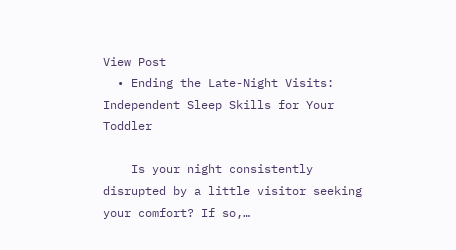View Post
  • Ending the Late-Night Visits: Independent Sleep Skills for Your Toddler

    Is your night consistently disrupted by a little visitor seeking your comfort? If so,…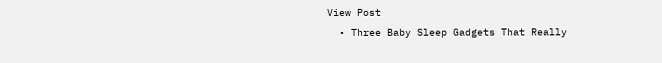View Post
  • Three Baby Sleep Gadgets That Really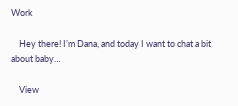Work

    Hey there! I’m Dana, and today I want to chat a bit about baby…

    View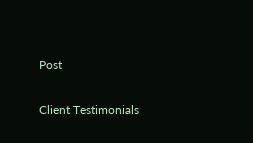Post

Client Testimonials